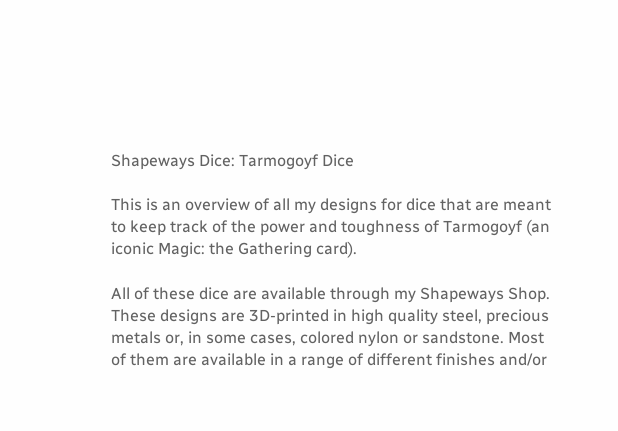Shapeways Dice: Tarmogoyf Dice

This is an overview of all my designs for dice that are meant to keep track of the power and toughness of Tarmogoyf (an iconic Magic: the Gathering card).

All of these dice are available through my Shapeways Shop. These designs are 3D-printed in high quality steel, precious metals or, in some cases, colored nylon or sandstone. Most of them are available in a range of different finishes and/or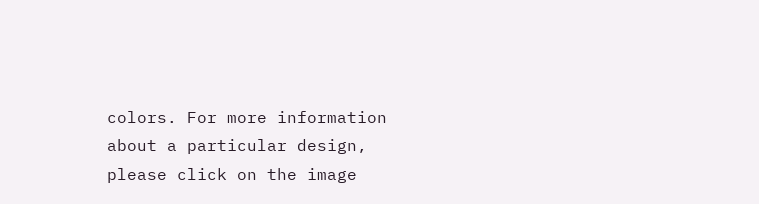colors. For more information about a particular design, please click on the image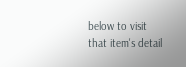below to visit that item's detail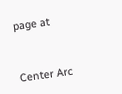page at


Center Arc